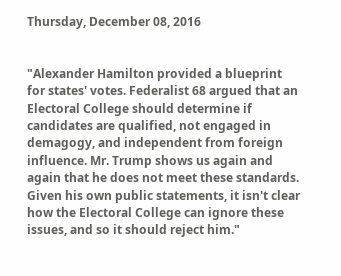Thursday, December 08, 2016


"Alexander Hamilton provided a blueprint for states' votes. Federalist 68 argued that an Electoral College should determine if candidates are qualified, not engaged in demagogy, and independent from foreign influence. Mr. Trump shows us again and again that he does not meet these standards. Given his own public statements, it isn't clear how the Electoral College can ignore these issues, and so it should reject him."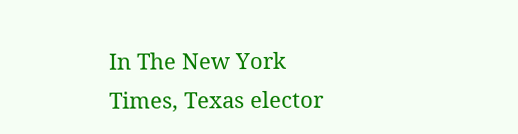In The New York Times, Texas elector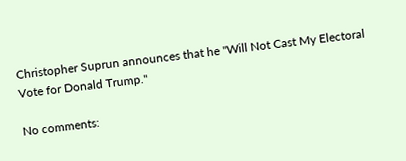Christopher Suprun announces that he "Will Not Cast My Electoral Vote for Donald Trump."

No comments: